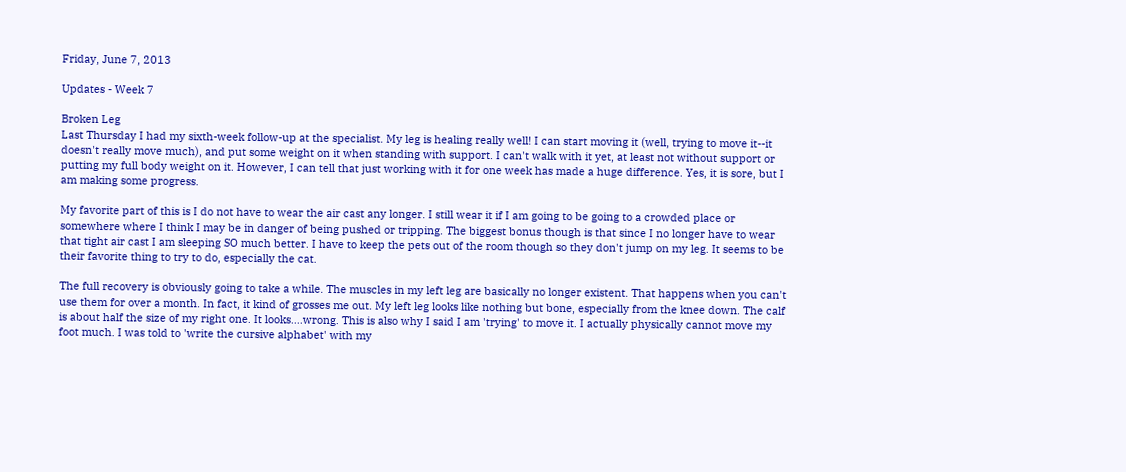Friday, June 7, 2013

Updates - Week 7

Broken Leg
Last Thursday I had my sixth-week follow-up at the specialist. My leg is healing really well! I can start moving it (well, trying to move it--it doesn't really move much), and put some weight on it when standing with support. I can't walk with it yet, at least not without support or putting my full body weight on it. However, I can tell that just working with it for one week has made a huge difference. Yes, it is sore, but I am making some progress.

My favorite part of this is I do not have to wear the air cast any longer. I still wear it if I am going to be going to a crowded place or somewhere where I think I may be in danger of being pushed or tripping. The biggest bonus though is that since I no longer have to wear that tight air cast I am sleeping SO much better. I have to keep the pets out of the room though so they don't jump on my leg. It seems to be their favorite thing to try to do, especially the cat.

The full recovery is obviously going to take a while. The muscles in my left leg are basically no longer existent. That happens when you can't use them for over a month. In fact, it kind of grosses me out. My left leg looks like nothing but bone, especially from the knee down. The calf is about half the size of my right one. It looks....wrong. This is also why I said I am 'trying' to move it. I actually physically cannot move my foot much. I was told to 'write the cursive alphabet' with my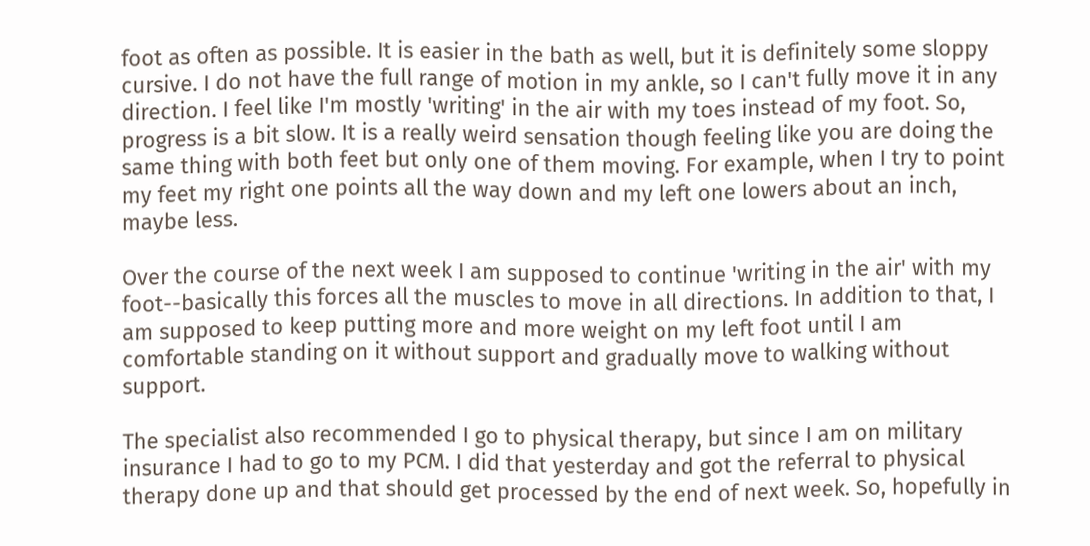foot as often as possible. It is easier in the bath as well, but it is definitely some sloppy cursive. I do not have the full range of motion in my ankle, so I can't fully move it in any direction. I feel like I'm mostly 'writing' in the air with my toes instead of my foot. So, progress is a bit slow. It is a really weird sensation though feeling like you are doing the same thing with both feet but only one of them moving. For example, when I try to point my feet my right one points all the way down and my left one lowers about an inch, maybe less.

Over the course of the next week I am supposed to continue 'writing in the air' with my foot--basically this forces all the muscles to move in all directions. In addition to that, I am supposed to keep putting more and more weight on my left foot until I am comfortable standing on it without support and gradually move to walking without support.

The specialist also recommended I go to physical therapy, but since I am on military insurance I had to go to my PCM. I did that yesterday and got the referral to physical therapy done up and that should get processed by the end of next week. So, hopefully in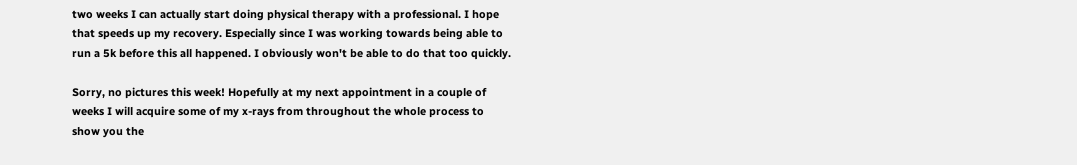two weeks I can actually start doing physical therapy with a professional. I hope that speeds up my recovery. Especially since I was working towards being able to run a 5k before this all happened. I obviously won't be able to do that too quickly.

Sorry, no pictures this week! Hopefully at my next appointment in a couple of weeks I will acquire some of my x-rays from throughout the whole process to show you the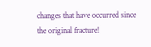changes that have occurred since the original fracture!